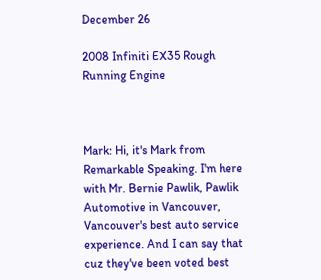December 26

2008 Infiniti EX35 Rough Running Engine



Mark: Hi, it's Mark from Remarkable Speaking. I'm here with Mr. Bernie Pawlik, Pawlik Automotive in Vancouver, Vancouver's best auto service experience. And I can say that cuz they've been voted best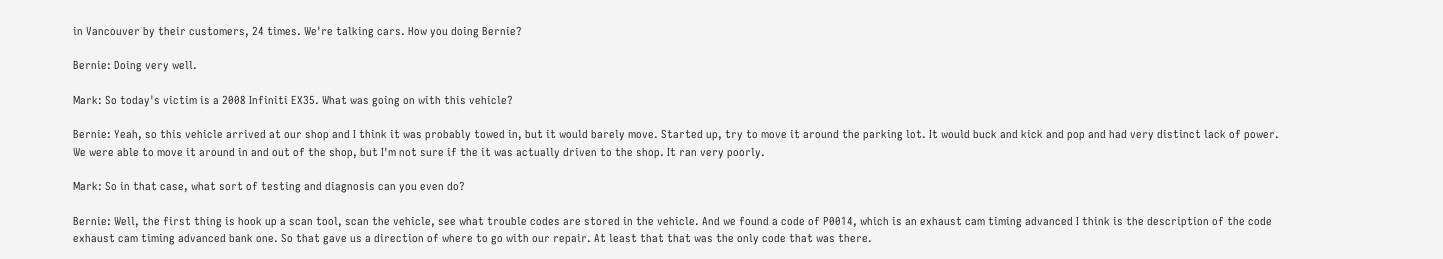in Vancouver by their customers, 24 times. We're talking cars. How you doing Bernie?

Bernie: Doing very well.

Mark: So today's victim is a 2008 Infiniti EX35. What was going on with this vehicle?

Bernie: Yeah, so this vehicle arrived at our shop and I think it was probably towed in, but it would barely move. Started up, try to move it around the parking lot. It would buck and kick and pop and had very distinct lack of power. We were able to move it around in and out of the shop, but I'm not sure if the it was actually driven to the shop. It ran very poorly.

Mark: So in that case, what sort of testing and diagnosis can you even do?

Bernie: Well, the first thing is hook up a scan tool, scan the vehicle, see what trouble codes are stored in the vehicle. And we found a code of P0014, which is an exhaust cam timing advanced I think is the description of the code exhaust cam timing advanced bank one. So that gave us a direction of where to go with our repair. At least that that was the only code that was there.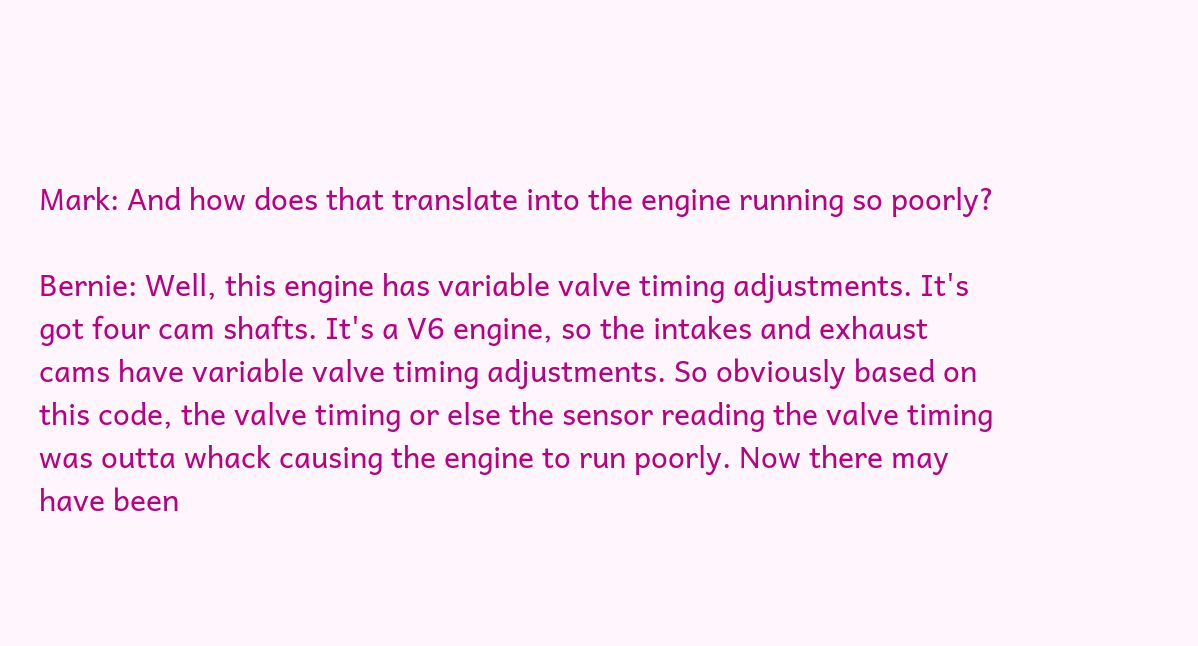Mark: And how does that translate into the engine running so poorly?

Bernie: Well, this engine has variable valve timing adjustments. It's got four cam shafts. It's a V6 engine, so the intakes and exhaust cams have variable valve timing adjustments. So obviously based on this code, the valve timing or else the sensor reading the valve timing was outta whack causing the engine to run poorly. Now there may have been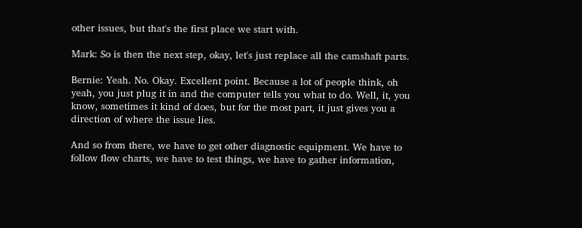other issues, but that's the first place we start with.

Mark: So is then the next step, okay, let's just replace all the camshaft parts.

Bernie: Yeah. No. Okay. Excellent point. Because a lot of people think, oh yeah, you just plug it in and the computer tells you what to do. Well, it, you know, sometimes it kind of does, but for the most part, it just gives you a direction of where the issue lies.

And so from there, we have to get other diagnostic equipment. We have to follow flow charts, we have to test things, we have to gather information,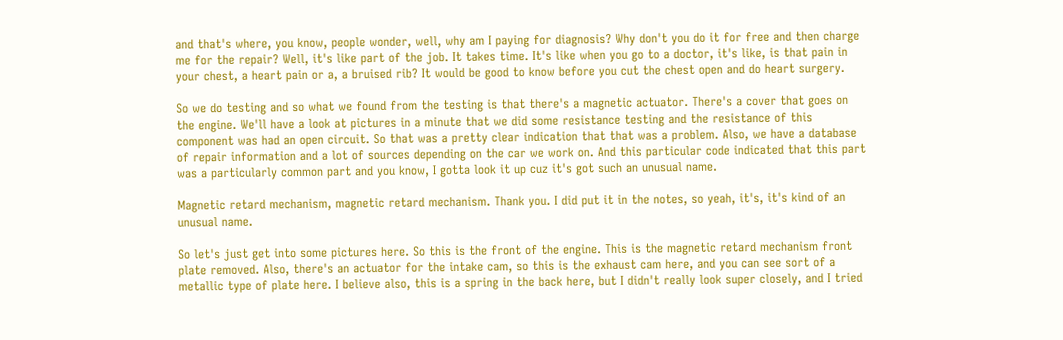and that's where, you know, people wonder, well, why am I paying for diagnosis? Why don't you do it for free and then charge me for the repair? Well, it's like part of the job. It takes time. It's like when you go to a doctor, it's like, is that pain in your chest, a heart pain or a, a bruised rib? It would be good to know before you cut the chest open and do heart surgery.

So we do testing and so what we found from the testing is that there's a magnetic actuator. There's a cover that goes on the engine. We'll have a look at pictures in a minute that we did some resistance testing and the resistance of this component was had an open circuit. So that was a pretty clear indication that that was a problem. Also, we have a database of repair information and a lot of sources depending on the car we work on. And this particular code indicated that this part was a particularly common part and you know, I gotta look it up cuz it's got such an unusual name.

Magnetic retard mechanism, magnetic retard mechanism. Thank you. I did put it in the notes, so yeah, it's, it's kind of an unusual name.

So let's just get into some pictures here. So this is the front of the engine. This is the magnetic retard mechanism front plate removed. Also, there's an actuator for the intake cam, so this is the exhaust cam here, and you can see sort of a metallic type of plate here. I believe also, this is a spring in the back here, but I didn't really look super closely, and I tried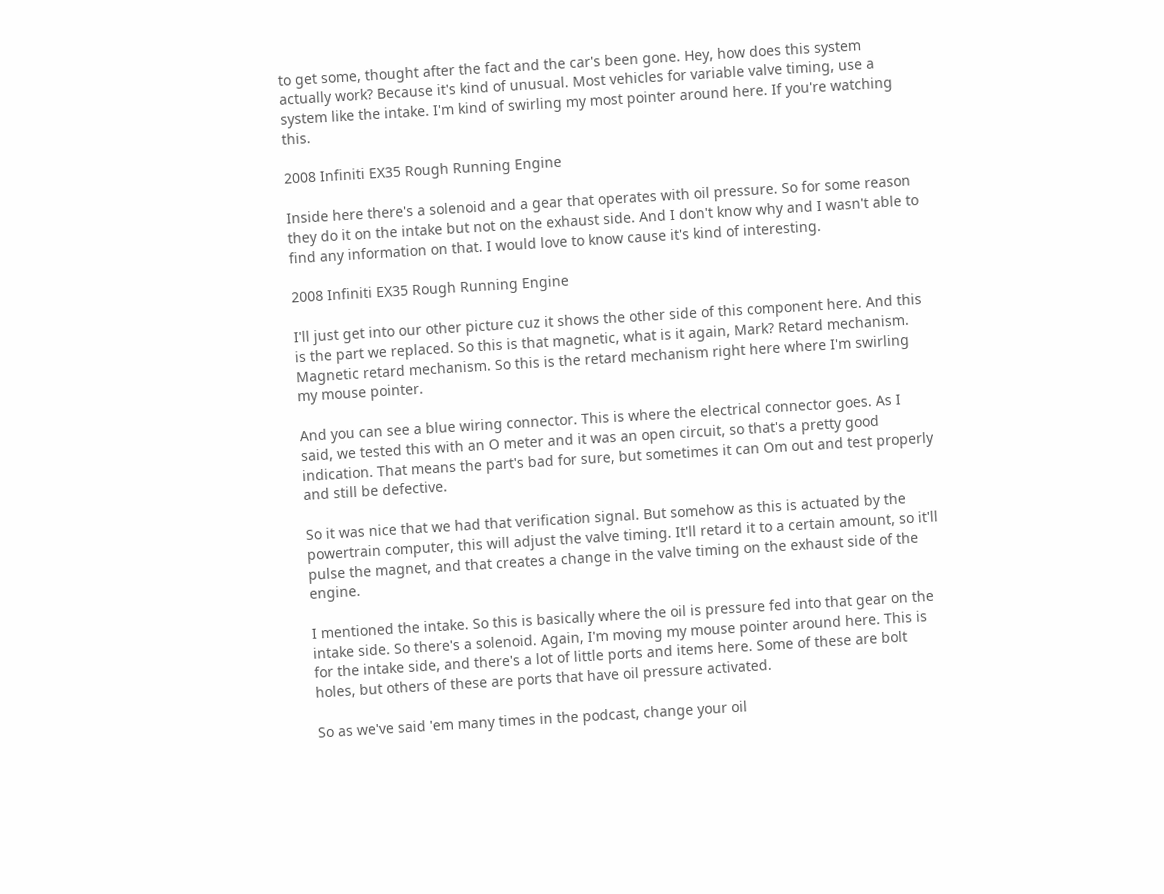to get some, thought after the fact and the car's been gone. Hey, how does this system actually work? Because it's kind of unusual. Most vehicles for variable valve timing, use a system like the intake. I'm kind of swirling my most pointer around here. If you're watching this.

2008 Infiniti EX35 Rough Running Engine

Inside here there's a solenoid and a gear that operates with oil pressure. So for some reason they do it on the intake but not on the exhaust side. And I don't know why and I wasn't able to find any information on that. I would love to know cause it's kind of interesting.

2008 Infiniti EX35 Rough Running Engine

I'll just get into our other picture cuz it shows the other side of this component here. And this is the part we replaced. So this is that magnetic, what is it again, Mark? Retard mechanism. Magnetic retard mechanism. So this is the retard mechanism right here where I'm swirling my mouse pointer.

And you can see a blue wiring connector. This is where the electrical connector goes. As I said, we tested this with an O meter and it was an open circuit, so that's a pretty good indication. That means the part's bad for sure, but sometimes it can Om out and test properly and still be defective.

So it was nice that we had that verification signal. But somehow as this is actuated by the powertrain computer, this will adjust the valve timing. It'll retard it to a certain amount, so it'll pulse the magnet, and that creates a change in the valve timing on the exhaust side of the engine.

I mentioned the intake. So this is basically where the oil is pressure fed into that gear on the intake side. So there's a solenoid. Again, I'm moving my mouse pointer around here. This is for the intake side, and there's a lot of little ports and items here. Some of these are bolt holes, but others of these are ports that have oil pressure activated.

So as we've said 'em many times in the podcast, change your oil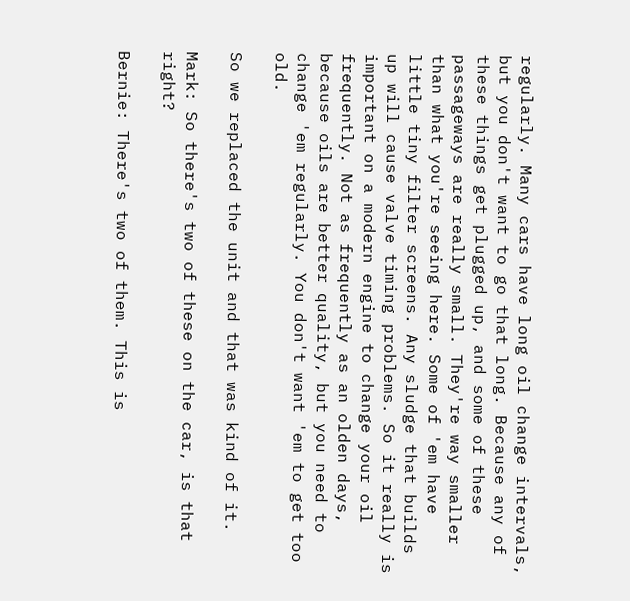regularly. Many cars have long oil change intervals, but you don't want to go that long. Because any of these things get plugged up, and some of these passageways are really small. They're way smaller than what you're seeing here. Some of 'em have little tiny filter screens. Any sludge that builds up will cause valve timing problems. So it really is important on a modern engine to change your oil frequently. Not as frequently as an olden days, because oils are better quality, but you need to change 'em regularly. You don't want 'em to get too old.

So we replaced the unit and that was kind of it.

Mark: So there's two of these on the car, is that right?

Bernie: There's two of them. This is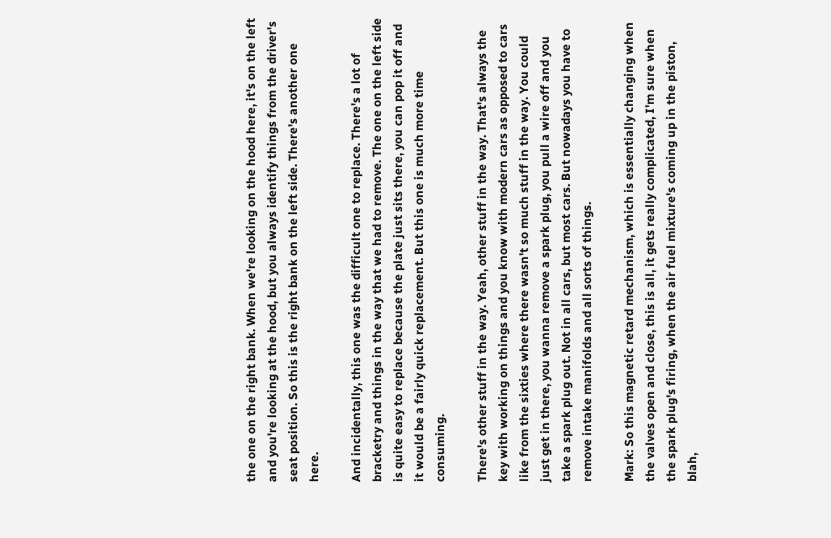the one on the right bank. When we're looking on the hood here, it's on the left and you're looking at the hood, but you always identify things from the driver's seat position. So this is the right bank on the left side. There's another one here.

And incidentally, this one was the difficult one to replace. There's a lot of bracketry and things in the way that we had to remove. The one on the left side is quite easy to replace because the plate just sits there, you can pop it off and it would be a fairly quick replacement. But this one is much more time consuming.

There's other stuff in the way. Yeah, other stuff in the way. That's always the key with working on things and you know with modern cars as opposed to cars like from the sixties where there wasn't so much stuff in the way. You could just get in there, you wanna remove a spark plug, you pull a wire off and you take a spark plug out. Not in all cars, but most cars. But nowadays you have to remove intake manifolds and all sorts of things.

Mark: So this magnetic retard mechanism, which is essentially changing when the valves open and close, this is all, it gets really complicated, I'm sure when the spark plug's firing, when the air fuel mixture's coming up in the piston, blah,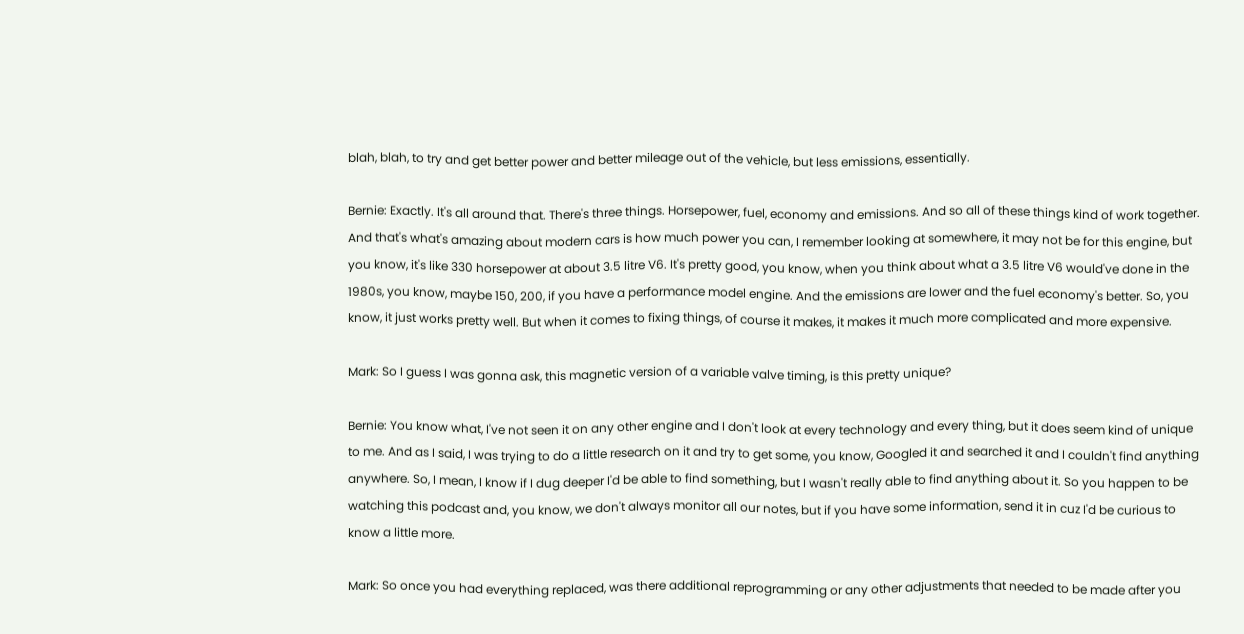blah, blah, to try and get better power and better mileage out of the vehicle, but less emissions, essentially.

Bernie: Exactly. It's all around that. There's three things. Horsepower, fuel, economy and emissions. And so all of these things kind of work together. And that's what's amazing about modern cars is how much power you can, I remember looking at somewhere, it may not be for this engine, but you know, it's like 330 horsepower at about 3.5 litre V6. It's pretty good, you know, when you think about what a 3.5 litre V6 would've done in the 1980s, you know, maybe 150, 200, if you have a performance model engine. And the emissions are lower and the fuel economy's better. So, you know, it just works pretty well. But when it comes to fixing things, of course it makes, it makes it much more complicated and more expensive.

Mark: So I guess I was gonna ask, this magnetic version of a variable valve timing, is this pretty unique?

Bernie: You know what, I've not seen it on any other engine and I don't look at every technology and every thing, but it does seem kind of unique to me. And as I said, I was trying to do a little research on it and try to get some, you know, Googled it and searched it and I couldn't find anything anywhere. So, I mean, I know if I dug deeper I'd be able to find something, but I wasn't really able to find anything about it. So you happen to be watching this podcast and, you know, we don't always monitor all our notes, but if you have some information, send it in cuz I'd be curious to know a little more.

Mark: So once you had everything replaced, was there additional reprogramming or any other adjustments that needed to be made after you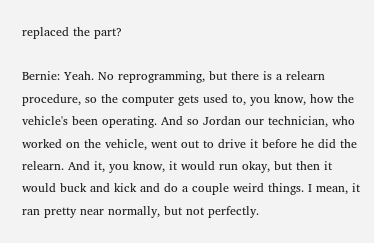replaced the part?

Bernie: Yeah. No reprogramming, but there is a relearn procedure, so the computer gets used to, you know, how the vehicle's been operating. And so Jordan our technician, who worked on the vehicle, went out to drive it before he did the relearn. And it, you know, it would run okay, but then it would buck and kick and do a couple weird things. I mean, it ran pretty near normally, but not perfectly.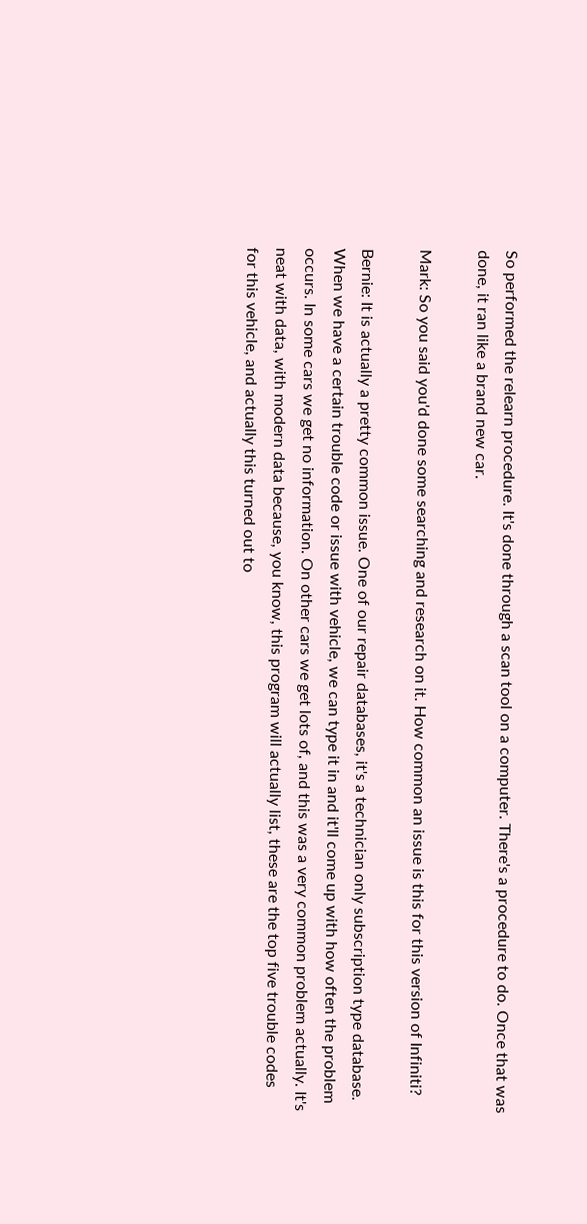So performed the relearn procedure. It's done through a scan tool on a computer. There's a procedure to do. Once that was done, it ran like a brand new car.

Mark: So you said you'd done some searching and research on it. How common an issue is this for this version of Infiniti?

Bernie: It is actually a pretty common issue. One of our repair databases, it's a technician only subscription type database. When we have a certain trouble code or issue with vehicle, we can type it in and it'll come up with how often the problem occurs. In some cars we get no information. On other cars we get lots of, and this was a very common problem actually. It's neat with data, with modern data because, you know, this program will actually list, these are the top five trouble codes for this vehicle, and actually this turned out to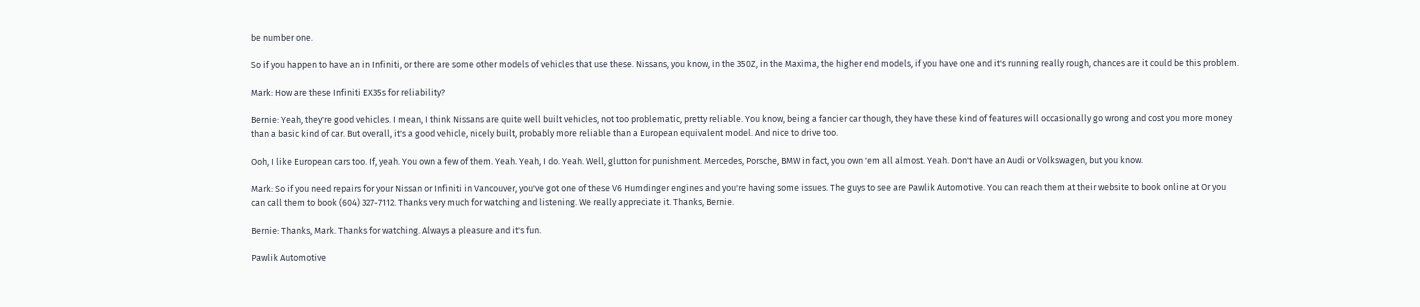be number one.

So if you happen to have an in Infiniti, or there are some other models of vehicles that use these. Nissans, you know, in the 350Z, in the Maxima, the higher end models, if you have one and it's running really rough, chances are it could be this problem.

Mark: How are these Infiniti EX35s for reliability?

Bernie: Yeah, they're good vehicles. I mean, I think Nissans are quite well built vehicles, not too problematic, pretty reliable. You know, being a fancier car though, they have these kind of features will occasionally go wrong and cost you more money than a basic kind of car. But overall, it's a good vehicle, nicely built, probably more reliable than a European equivalent model. And nice to drive too.

Ooh, I like European cars too. If, yeah. You own a few of them. Yeah. Yeah, I do. Yeah. Well, glutton for punishment. Mercedes, Porsche, BMW in fact, you own 'em all almost. Yeah. Don't have an Audi or Volkswagen, but you know.

Mark: So if you need repairs for your Nissan or Infiniti in Vancouver, you've got one of these V6 Humdinger engines and you're having some issues. The guys to see are Pawlik Automotive. You can reach them at their website to book online at Or you can call them to book (604) 327-7112. Thanks very much for watching and listening. We really appreciate it. Thanks, Bernie.

Bernie: Thanks, Mark. Thanks for watching. Always a pleasure and it's fun.

Pawlik Automotive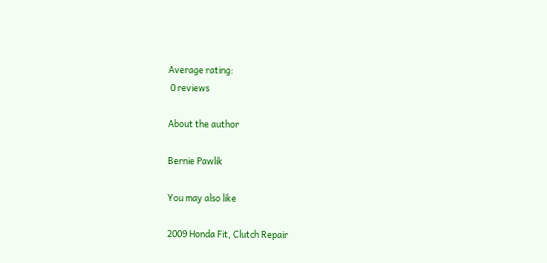Average rating:
 0 reviews

About the author

Bernie Pawlik

You may also like

2009 Honda Fit, Clutch Repair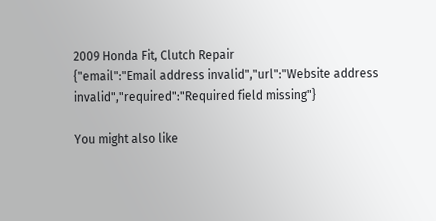2009 Honda Fit, Clutch Repair
{"email":"Email address invalid","url":"Website address invalid","required":"Required field missing"}

You might also like